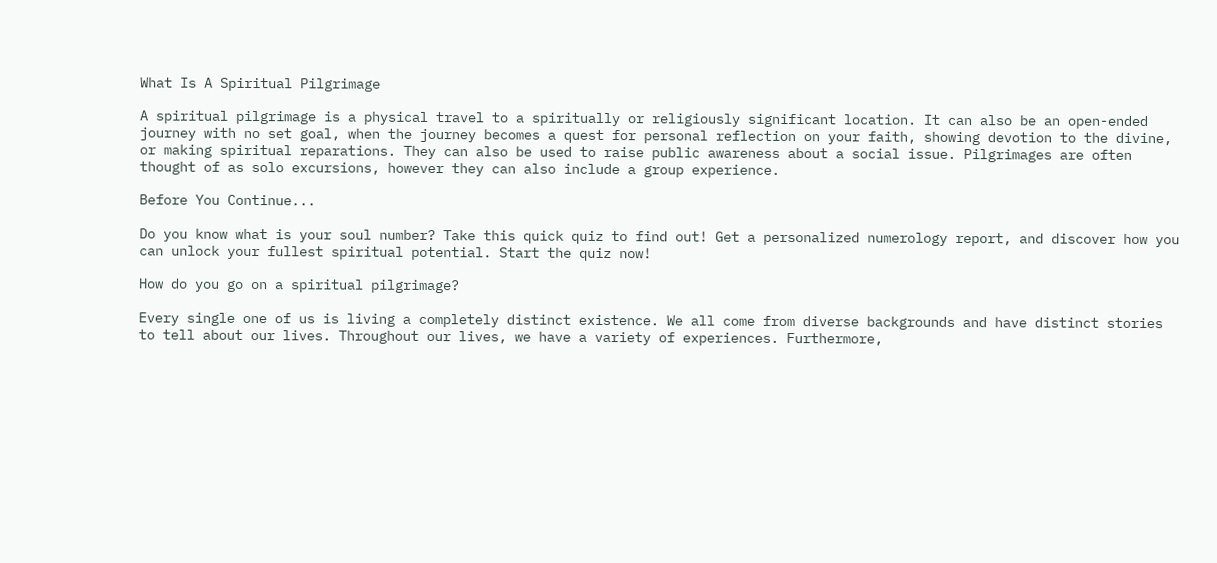What Is A Spiritual Pilgrimage

A spiritual pilgrimage is a physical travel to a spiritually or religiously significant location. It can also be an open-ended journey with no set goal, when the journey becomes a quest for personal reflection on your faith, showing devotion to the divine, or making spiritual reparations. They can also be used to raise public awareness about a social issue. Pilgrimages are often thought of as solo excursions, however they can also include a group experience.

Before You Continue...

Do you know what is your soul number? Take this quick quiz to find out! Get a personalized numerology report, and discover how you can unlock your fullest spiritual potential. Start the quiz now!

How do you go on a spiritual pilgrimage?

Every single one of us is living a completely distinct existence. We all come from diverse backgrounds and have distinct stories to tell about our lives. Throughout our lives, we have a variety of experiences. Furthermore,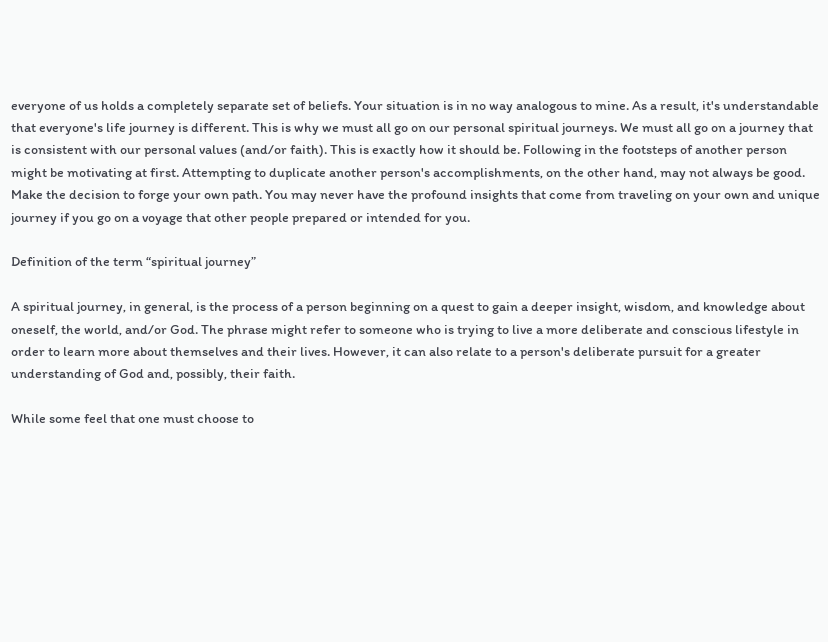everyone of us holds a completely separate set of beliefs. Your situation is in no way analogous to mine. As a result, it's understandable that everyone's life journey is different. This is why we must all go on our personal spiritual journeys. We must all go on a journey that is consistent with our personal values (and/or faith). This is exactly how it should be. Following in the footsteps of another person might be motivating at first. Attempting to duplicate another person's accomplishments, on the other hand, may not always be good. Make the decision to forge your own path. You may never have the profound insights that come from traveling on your own and unique journey if you go on a voyage that other people prepared or intended for you.

Definition of the term “spiritual journey”

A spiritual journey, in general, is the process of a person beginning on a quest to gain a deeper insight, wisdom, and knowledge about oneself, the world, and/or God. The phrase might refer to someone who is trying to live a more deliberate and conscious lifestyle in order to learn more about themselves and their lives. However, it can also relate to a person's deliberate pursuit for a greater understanding of God and, possibly, their faith.

While some feel that one must choose to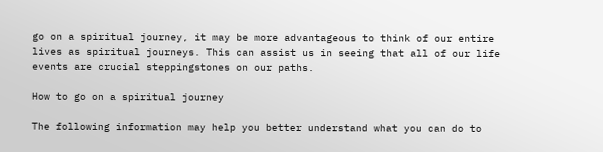go on a spiritual journey, it may be more advantageous to think of our entire lives as spiritual journeys. This can assist us in seeing that all of our life events are crucial steppingstones on our paths.

How to go on a spiritual journey

The following information may help you better understand what you can do to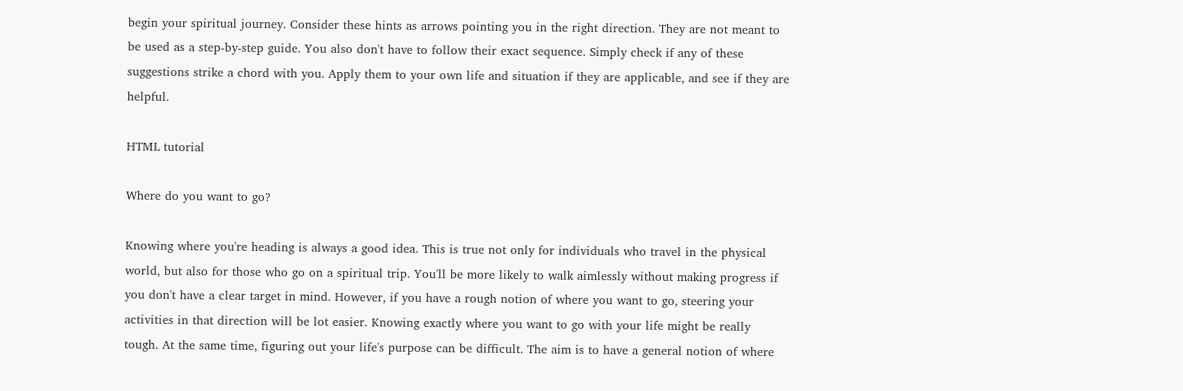begin your spiritual journey. Consider these hints as arrows pointing you in the right direction. They are not meant to be used as a step-by-step guide. You also don't have to follow their exact sequence. Simply check if any of these suggestions strike a chord with you. Apply them to your own life and situation if they are applicable, and see if they are helpful.

HTML tutorial

Where do you want to go?

Knowing where you're heading is always a good idea. This is true not only for individuals who travel in the physical world, but also for those who go on a spiritual trip. You'll be more likely to walk aimlessly without making progress if you don't have a clear target in mind. However, if you have a rough notion of where you want to go, steering your activities in that direction will be lot easier. Knowing exactly where you want to go with your life might be really tough. At the same time, figuring out your life's purpose can be difficult. The aim is to have a general notion of where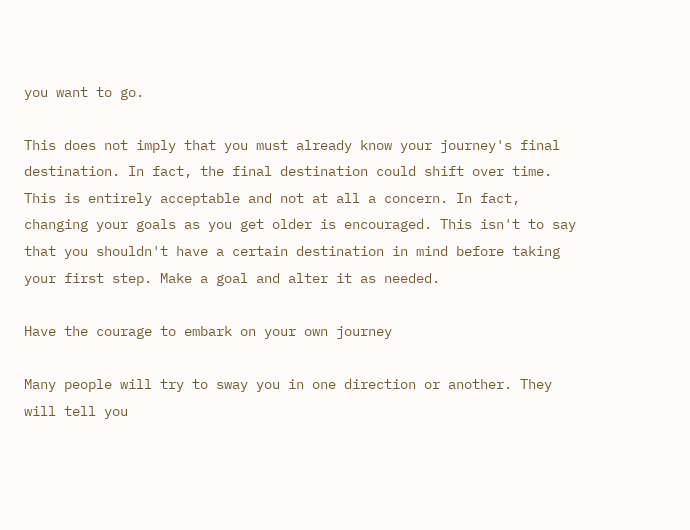you want to go.

This does not imply that you must already know your journey's final destination. In fact, the final destination could shift over time. This is entirely acceptable and not at all a concern. In fact, changing your goals as you get older is encouraged. This isn't to say that you shouldn't have a certain destination in mind before taking your first step. Make a goal and alter it as needed.

Have the courage to embark on your own journey

Many people will try to sway you in one direction or another. They will tell you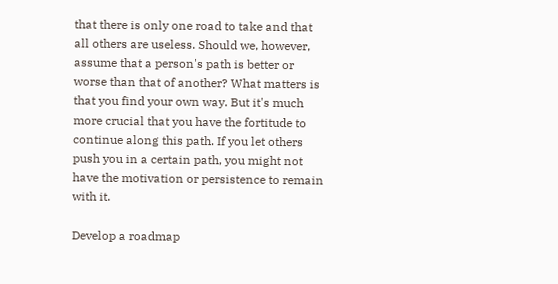that there is only one road to take and that all others are useless. Should we, however, assume that a person's path is better or worse than that of another? What matters is that you find your own way. But it's much more crucial that you have the fortitude to continue along this path. If you let others push you in a certain path, you might not have the motivation or persistence to remain with it.

Develop a roadmap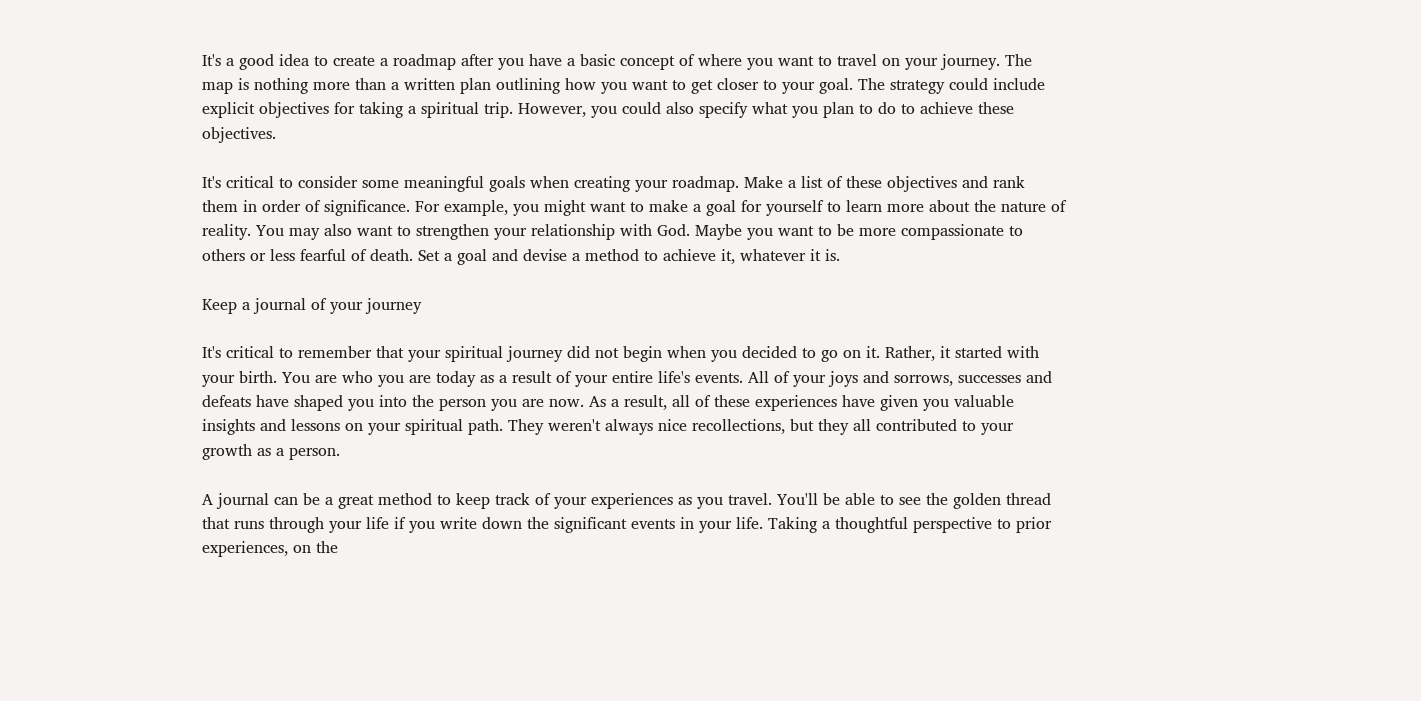It's a good idea to create a roadmap after you have a basic concept of where you want to travel on your journey. The map is nothing more than a written plan outlining how you want to get closer to your goal. The strategy could include explicit objectives for taking a spiritual trip. However, you could also specify what you plan to do to achieve these objectives.

It's critical to consider some meaningful goals when creating your roadmap. Make a list of these objectives and rank them in order of significance. For example, you might want to make a goal for yourself to learn more about the nature of reality. You may also want to strengthen your relationship with God. Maybe you want to be more compassionate to others or less fearful of death. Set a goal and devise a method to achieve it, whatever it is.

Keep a journal of your journey

It's critical to remember that your spiritual journey did not begin when you decided to go on it. Rather, it started with your birth. You are who you are today as a result of your entire life's events. All of your joys and sorrows, successes and defeats have shaped you into the person you are now. As a result, all of these experiences have given you valuable insights and lessons on your spiritual path. They weren't always nice recollections, but they all contributed to your growth as a person.

A journal can be a great method to keep track of your experiences as you travel. You'll be able to see the golden thread that runs through your life if you write down the significant events in your life. Taking a thoughtful perspective to prior experiences, on the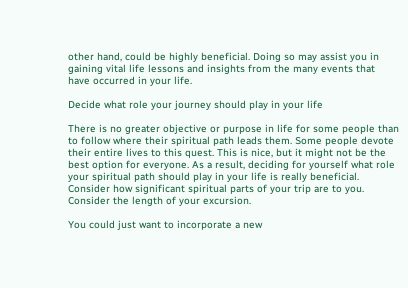other hand, could be highly beneficial. Doing so may assist you in gaining vital life lessons and insights from the many events that have occurred in your life.

Decide what role your journey should play in your life

There is no greater objective or purpose in life for some people than to follow where their spiritual path leads them. Some people devote their entire lives to this quest. This is nice, but it might not be the best option for everyone. As a result, deciding for yourself what role your spiritual path should play in your life is really beneficial. Consider how significant spiritual parts of your trip are to you. Consider the length of your excursion.

You could just want to incorporate a new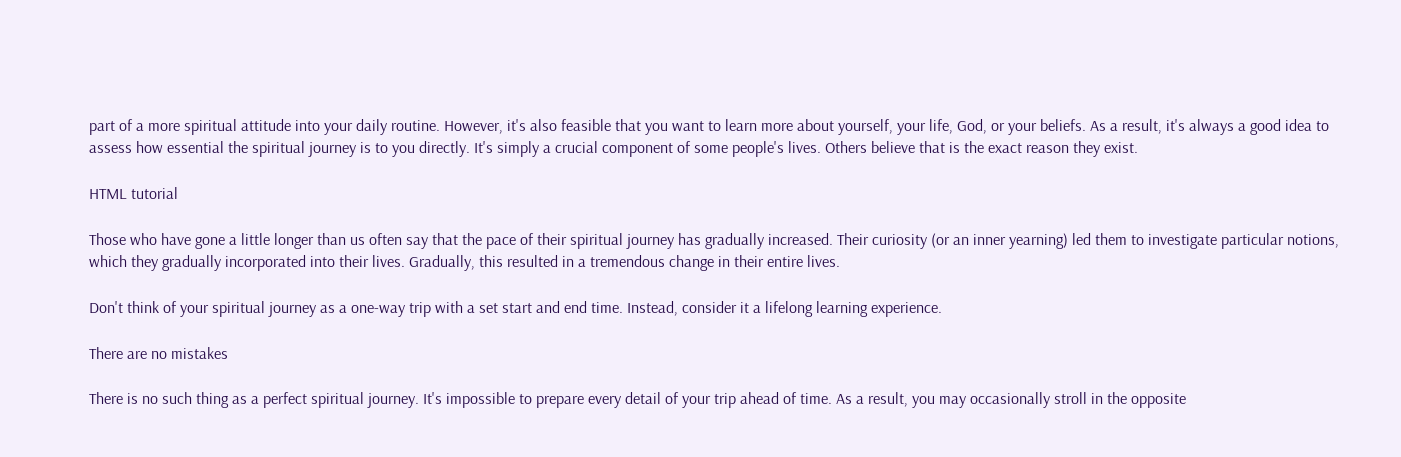part of a more spiritual attitude into your daily routine. However, it's also feasible that you want to learn more about yourself, your life, God, or your beliefs. As a result, it's always a good idea to assess how essential the spiritual journey is to you directly. It's simply a crucial component of some people's lives. Others believe that is the exact reason they exist.

HTML tutorial

Those who have gone a little longer than us often say that the pace of their spiritual journey has gradually increased. Their curiosity (or an inner yearning) led them to investigate particular notions, which they gradually incorporated into their lives. Gradually, this resulted in a tremendous change in their entire lives.

Don't think of your spiritual journey as a one-way trip with a set start and end time. Instead, consider it a lifelong learning experience.

There are no mistakes

There is no such thing as a perfect spiritual journey. It's impossible to prepare every detail of your trip ahead of time. As a result, you may occasionally stroll in the opposite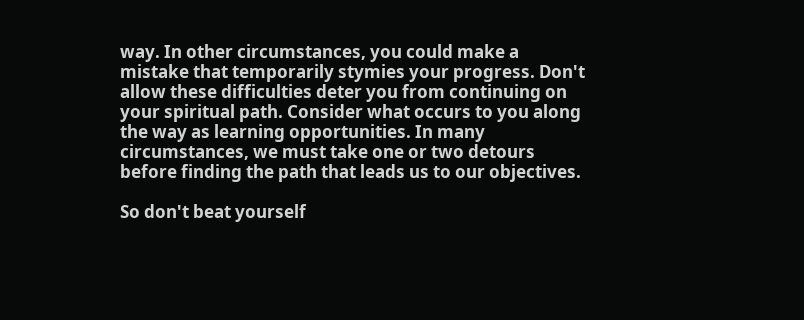way. In other circumstances, you could make a mistake that temporarily stymies your progress. Don't allow these difficulties deter you from continuing on your spiritual path. Consider what occurs to you along the way as learning opportunities. In many circumstances, we must take one or two detours before finding the path that leads us to our objectives.

So don't beat yourself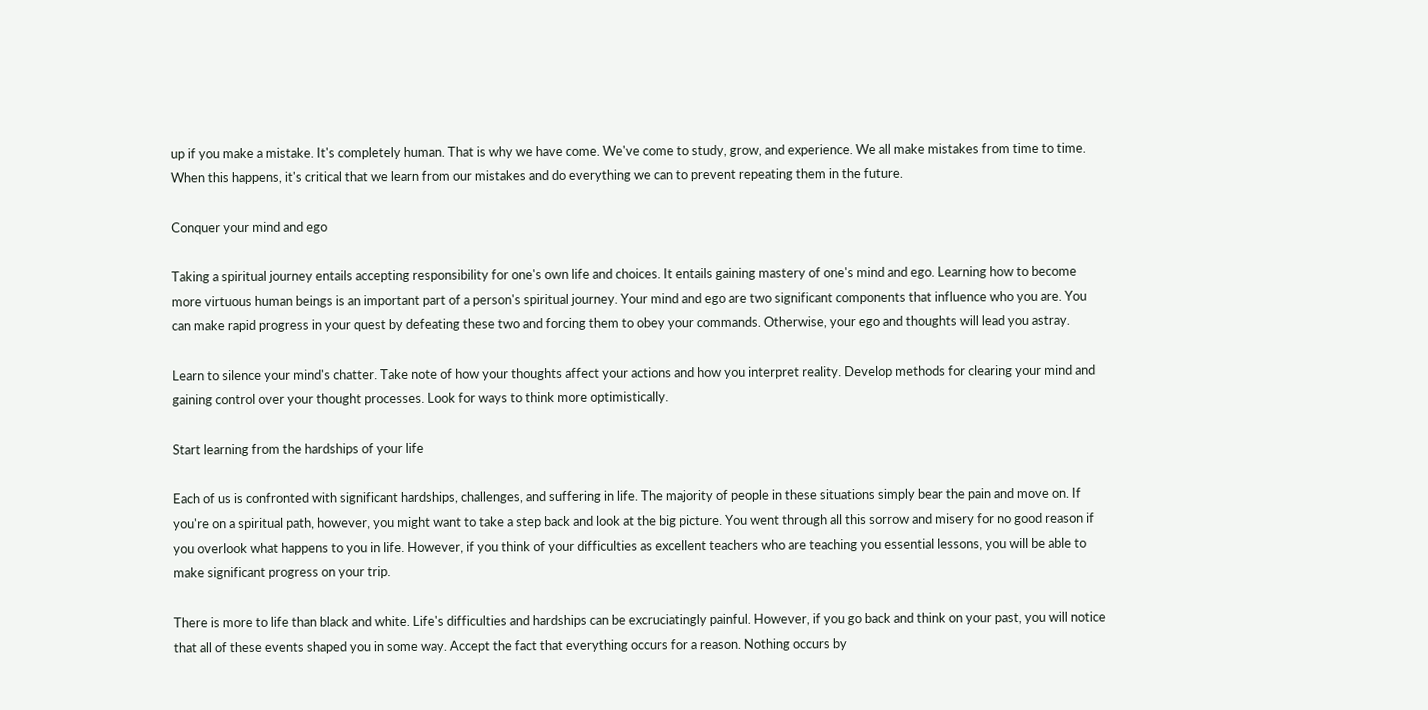up if you make a mistake. It's completely human. That is why we have come. We've come to study, grow, and experience. We all make mistakes from time to time. When this happens, it's critical that we learn from our mistakes and do everything we can to prevent repeating them in the future.

Conquer your mind and ego

Taking a spiritual journey entails accepting responsibility for one's own life and choices. It entails gaining mastery of one's mind and ego. Learning how to become more virtuous human beings is an important part of a person's spiritual journey. Your mind and ego are two significant components that influence who you are. You can make rapid progress in your quest by defeating these two and forcing them to obey your commands. Otherwise, your ego and thoughts will lead you astray.

Learn to silence your mind's chatter. Take note of how your thoughts affect your actions and how you interpret reality. Develop methods for clearing your mind and gaining control over your thought processes. Look for ways to think more optimistically.

Start learning from the hardships of your life

Each of us is confronted with significant hardships, challenges, and suffering in life. The majority of people in these situations simply bear the pain and move on. If you're on a spiritual path, however, you might want to take a step back and look at the big picture. You went through all this sorrow and misery for no good reason if you overlook what happens to you in life. However, if you think of your difficulties as excellent teachers who are teaching you essential lessons, you will be able to make significant progress on your trip.

There is more to life than black and white. Life's difficulties and hardships can be excruciatingly painful. However, if you go back and think on your past, you will notice that all of these events shaped you in some way. Accept the fact that everything occurs for a reason. Nothing occurs by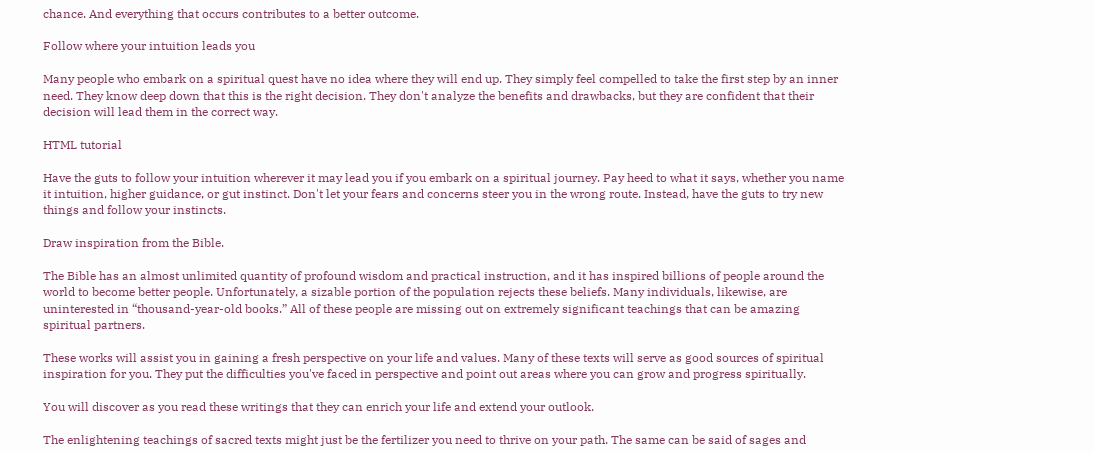chance. And everything that occurs contributes to a better outcome.

Follow where your intuition leads you

Many people who embark on a spiritual quest have no idea where they will end up. They simply feel compelled to take the first step by an inner need. They know deep down that this is the right decision. They don't analyze the benefits and drawbacks, but they are confident that their decision will lead them in the correct way.

HTML tutorial

Have the guts to follow your intuition wherever it may lead you if you embark on a spiritual journey. Pay heed to what it says, whether you name it intuition, higher guidance, or gut instinct. Don't let your fears and concerns steer you in the wrong route. Instead, have the guts to try new things and follow your instincts.

Draw inspiration from the Bible.

The Bible has an almost unlimited quantity of profound wisdom and practical instruction, and it has inspired billions of people around the world to become better people. Unfortunately, a sizable portion of the population rejects these beliefs. Many individuals, likewise, are uninterested in “thousand-year-old books.” All of these people are missing out on extremely significant teachings that can be amazing spiritual partners.

These works will assist you in gaining a fresh perspective on your life and values. Many of these texts will serve as good sources of spiritual inspiration for you. They put the difficulties you've faced in perspective and point out areas where you can grow and progress spiritually.

You will discover as you read these writings that they can enrich your life and extend your outlook.

The enlightening teachings of sacred texts might just be the fertilizer you need to thrive on your path. The same can be said of sages and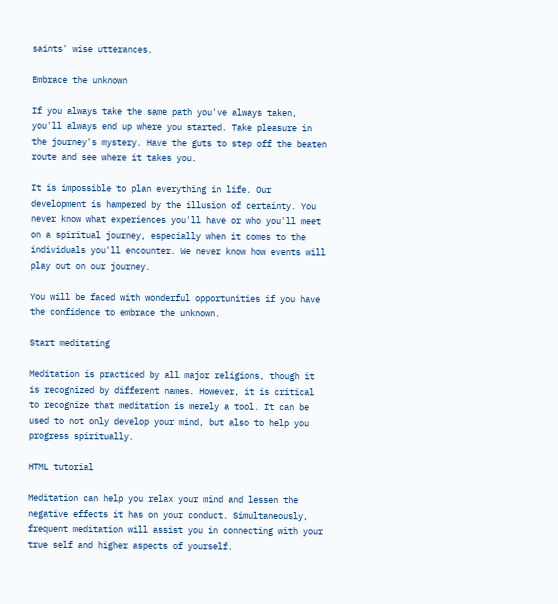saints' wise utterances.

Embrace the unknown

If you always take the same path you've always taken, you'll always end up where you started. Take pleasure in the journey's mystery. Have the guts to step off the beaten route and see where it takes you.

It is impossible to plan everything in life. Our development is hampered by the illusion of certainty. You never know what experiences you'll have or who you'll meet on a spiritual journey, especially when it comes to the individuals you'll encounter. We never know how events will play out on our journey.

You will be faced with wonderful opportunities if you have the confidence to embrace the unknown.

Start meditating

Meditation is practiced by all major religions, though it is recognized by different names. However, it is critical to recognize that meditation is merely a tool. It can be used to not only develop your mind, but also to help you progress spiritually.

HTML tutorial

Meditation can help you relax your mind and lessen the negative effects it has on your conduct. Simultaneously, frequent meditation will assist you in connecting with your true self and higher aspects of yourself.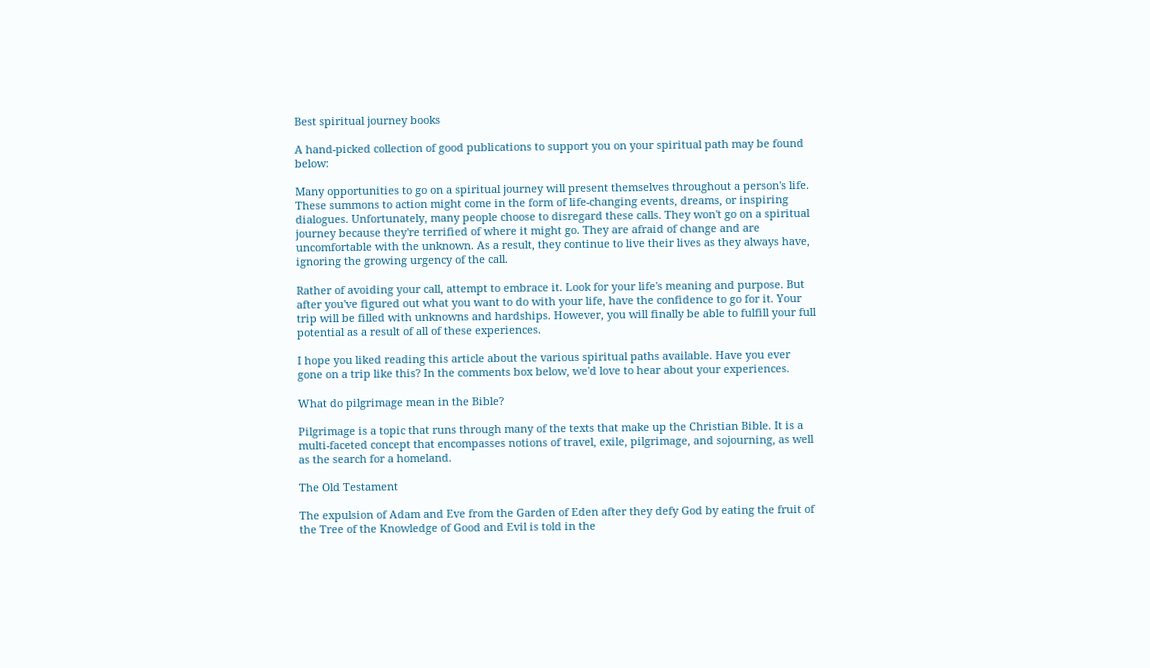Best spiritual journey books

A hand-picked collection of good publications to support you on your spiritual path may be found below:

Many opportunities to go on a spiritual journey will present themselves throughout a person's life. These summons to action might come in the form of life-changing events, dreams, or inspiring dialogues. Unfortunately, many people choose to disregard these calls. They won't go on a spiritual journey because they're terrified of where it might go. They are afraid of change and are uncomfortable with the unknown. As a result, they continue to live their lives as they always have, ignoring the growing urgency of the call.

Rather of avoiding your call, attempt to embrace it. Look for your life's meaning and purpose. But after you've figured out what you want to do with your life, have the confidence to go for it. Your trip will be filled with unknowns and hardships. However, you will finally be able to fulfill your full potential as a result of all of these experiences.

I hope you liked reading this article about the various spiritual paths available. Have you ever gone on a trip like this? In the comments box below, we'd love to hear about your experiences.

What do pilgrimage mean in the Bible?

Pilgrimage is a topic that runs through many of the texts that make up the Christian Bible. It is a multi-faceted concept that encompasses notions of travel, exile, pilgrimage, and sojourning, as well as the search for a homeland.

The Old Testament

The expulsion of Adam and Eve from the Garden of Eden after they defy God by eating the fruit of the Tree of the Knowledge of Good and Evil is told in the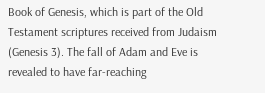Book of Genesis, which is part of the Old Testament scriptures received from Judaism (Genesis 3). The fall of Adam and Eve is revealed to have far-reaching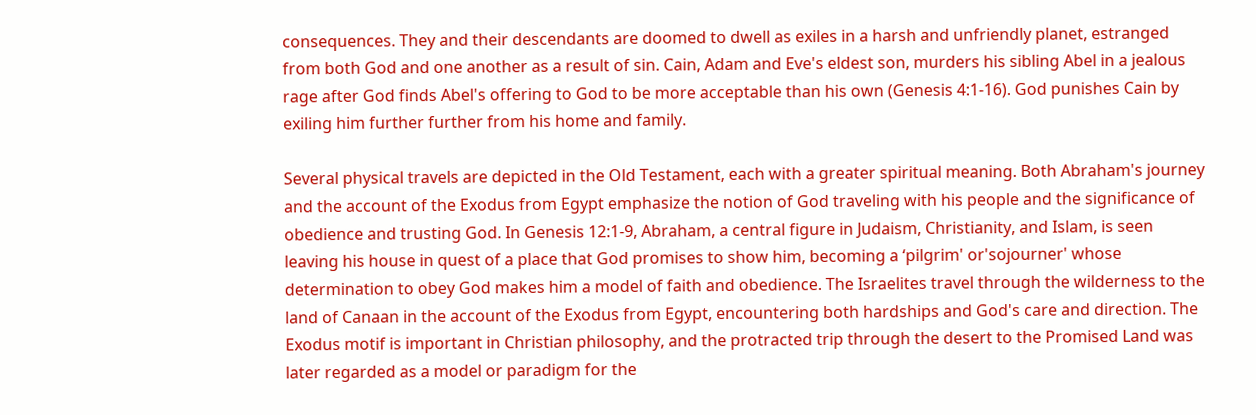consequences. They and their descendants are doomed to dwell as exiles in a harsh and unfriendly planet, estranged from both God and one another as a result of sin. Cain, Adam and Eve's eldest son, murders his sibling Abel in a jealous rage after God finds Abel's offering to God to be more acceptable than his own (Genesis 4:1-16). God punishes Cain by exiling him further further from his home and family.

Several physical travels are depicted in the Old Testament, each with a greater spiritual meaning. Both Abraham's journey and the account of the Exodus from Egypt emphasize the notion of God traveling with his people and the significance of obedience and trusting God. In Genesis 12:1-9, Abraham, a central figure in Judaism, Christianity, and Islam, is seen leaving his house in quest of a place that God promises to show him, becoming a ‘pilgrim' or'sojourner' whose determination to obey God makes him a model of faith and obedience. The Israelites travel through the wilderness to the land of Canaan in the account of the Exodus from Egypt, encountering both hardships and God's care and direction. The Exodus motif is important in Christian philosophy, and the protracted trip through the desert to the Promised Land was later regarded as a model or paradigm for the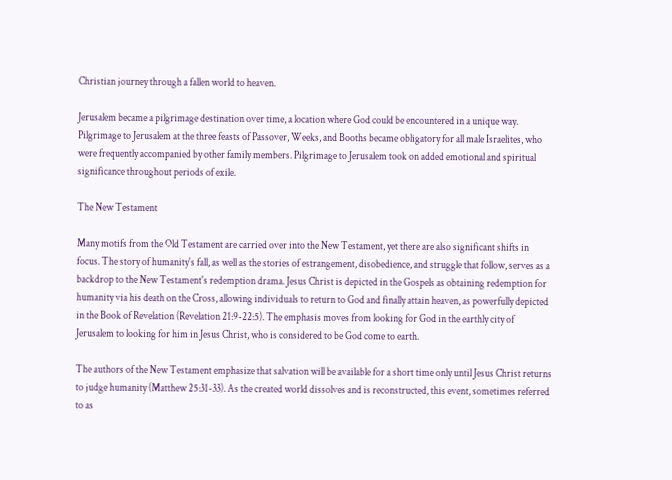Christian journey through a fallen world to heaven.

Jerusalem became a pilgrimage destination over time, a location where God could be encountered in a unique way. Pilgrimage to Jerusalem at the three feasts of Passover, Weeks, and Booths became obligatory for all male Israelites, who were frequently accompanied by other family members. Pilgrimage to Jerusalem took on added emotional and spiritual significance throughout periods of exile.

The New Testament

Many motifs from the Old Testament are carried over into the New Testament, yet there are also significant shifts in focus. The story of humanity's fall, as well as the stories of estrangement, disobedience, and struggle that follow, serves as a backdrop to the New Testament's redemption drama. Jesus Christ is depicted in the Gospels as obtaining redemption for humanity via his death on the Cross, allowing individuals to return to God and finally attain heaven, as powerfully depicted in the Book of Revelation (Revelation 21:9-22:5). The emphasis moves from looking for God in the earthly city of Jerusalem to looking for him in Jesus Christ, who is considered to be God come to earth.

The authors of the New Testament emphasize that salvation will be available for a short time only until Jesus Christ returns to judge humanity (Matthew 25:31-33). As the created world dissolves and is reconstructed, this event, sometimes referred to as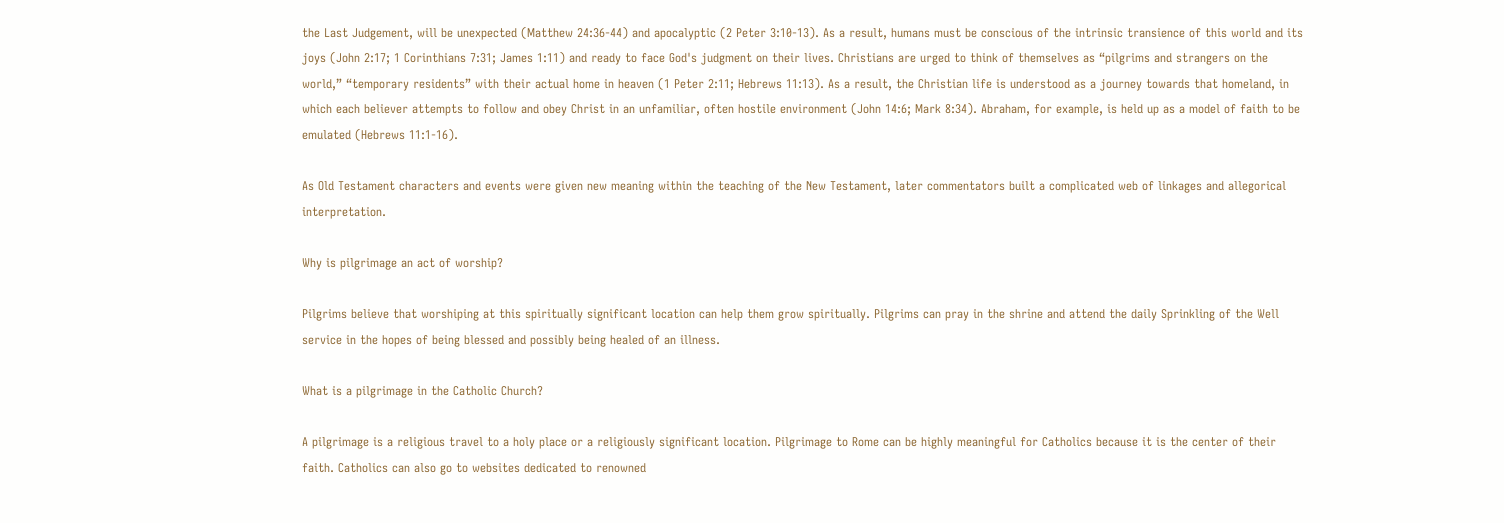the Last Judgement, will be unexpected (Matthew 24:36-44) and apocalyptic (2 Peter 3:10-13). As a result, humans must be conscious of the intrinsic transience of this world and its joys (John 2:17; 1 Corinthians 7:31; James 1:11) and ready to face God's judgment on their lives. Christians are urged to think of themselves as “pilgrims and strangers on the world,” “temporary residents” with their actual home in heaven (1 Peter 2:11; Hebrews 11:13). As a result, the Christian life is understood as a journey towards that homeland, in which each believer attempts to follow and obey Christ in an unfamiliar, often hostile environment (John 14:6; Mark 8:34). Abraham, for example, is held up as a model of faith to be emulated (Hebrews 11:1-16).

As Old Testament characters and events were given new meaning within the teaching of the New Testament, later commentators built a complicated web of linkages and allegorical interpretation.

Why is pilgrimage an act of worship?

Pilgrims believe that worshiping at this spiritually significant location can help them grow spiritually. Pilgrims can pray in the shrine and attend the daily Sprinkling of the Well service in the hopes of being blessed and possibly being healed of an illness.

What is a pilgrimage in the Catholic Church?

A pilgrimage is a religious travel to a holy place or a religiously significant location. Pilgrimage to Rome can be highly meaningful for Catholics because it is the center of their faith. Catholics can also go to websites dedicated to renowned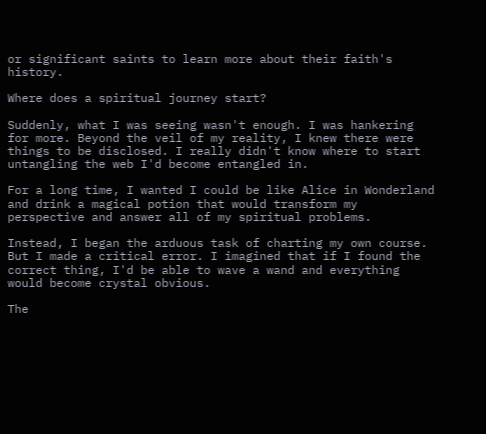or significant saints to learn more about their faith's history.

Where does a spiritual journey start?

Suddenly, what I was seeing wasn't enough. I was hankering for more. Beyond the veil of my reality, I knew there were things to be disclosed. I really didn't know where to start untangling the web I'd become entangled in.

For a long time, I wanted I could be like Alice in Wonderland and drink a magical potion that would transform my perspective and answer all of my spiritual problems.

Instead, I began the arduous task of charting my own course. But I made a critical error. I imagined that if I found the correct thing, I'd be able to wave a wand and everything would become crystal obvious.

The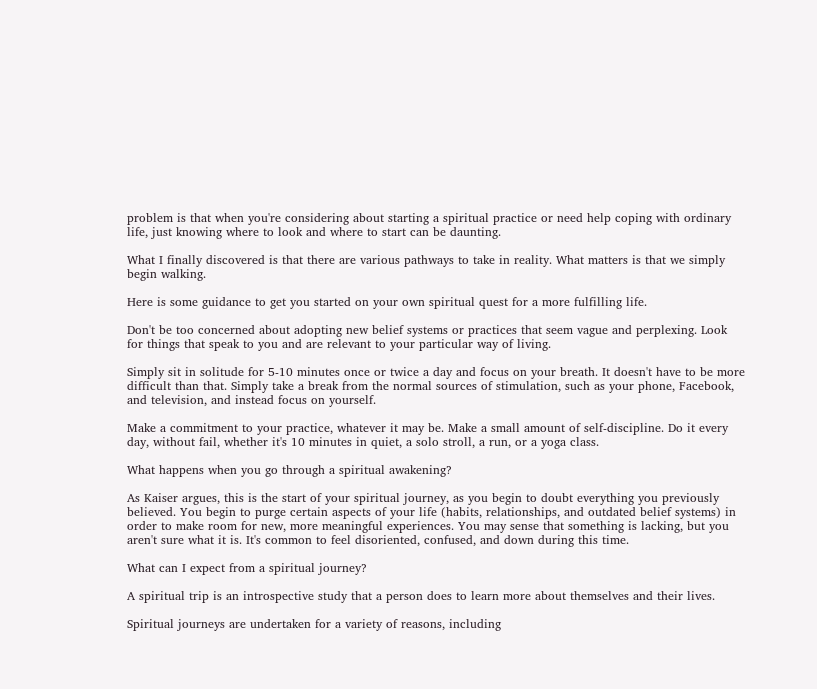problem is that when you're considering about starting a spiritual practice or need help coping with ordinary life, just knowing where to look and where to start can be daunting.

What I finally discovered is that there are various pathways to take in reality. What matters is that we simply begin walking.

Here is some guidance to get you started on your own spiritual quest for a more fulfilling life.

Don't be too concerned about adopting new belief systems or practices that seem vague and perplexing. Look for things that speak to you and are relevant to your particular way of living.

Simply sit in solitude for 5-10 minutes once or twice a day and focus on your breath. It doesn't have to be more difficult than that. Simply take a break from the normal sources of stimulation, such as your phone, Facebook, and television, and instead focus on yourself.

Make a commitment to your practice, whatever it may be. Make a small amount of self-discipline. Do it every day, without fail, whether it's 10 minutes in quiet, a solo stroll, a run, or a yoga class.

What happens when you go through a spiritual awakening?

As Kaiser argues, this is the start of your spiritual journey, as you begin to doubt everything you previously believed. You begin to purge certain aspects of your life (habits, relationships, and outdated belief systems) in order to make room for new, more meaningful experiences. You may sense that something is lacking, but you aren't sure what it is. It's common to feel disoriented, confused, and down during this time.

What can I expect from a spiritual journey?

A spiritual trip is an introspective study that a person does to learn more about themselves and their lives.

Spiritual journeys are undertaken for a variety of reasons, including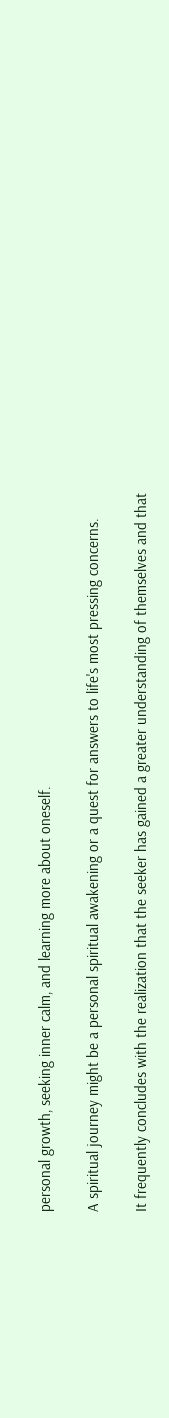personal growth, seeking inner calm, and learning more about oneself.

A spiritual journey might be a personal spiritual awakening or a quest for answers to life's most pressing concerns.

It frequently concludes with the realization that the seeker has gained a greater understanding of themselves and that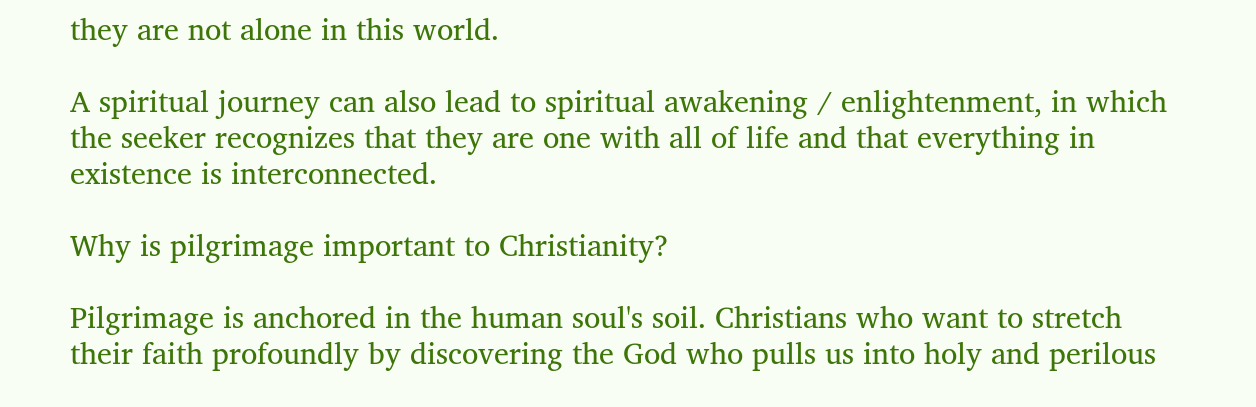they are not alone in this world.

A spiritual journey can also lead to spiritual awakening / enlightenment, in which the seeker recognizes that they are one with all of life and that everything in existence is interconnected.

Why is pilgrimage important to Christianity?

Pilgrimage is anchored in the human soul's soil. Christians who want to stretch their faith profoundly by discovering the God who pulls us into holy and perilous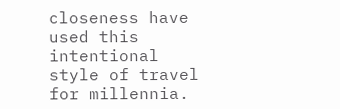closeness have used this intentional style of travel for millennia.